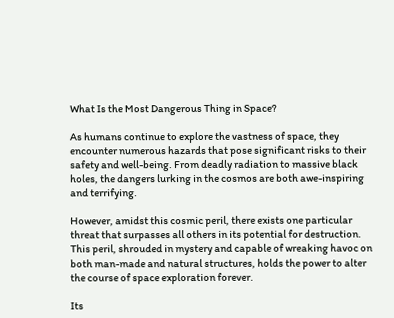What Is the Most Dangerous Thing in Space?

As humans continue to explore the vastness of space, they encounter numerous hazards that pose significant risks to their safety and well-being. From deadly radiation to massive black holes, the dangers lurking in the cosmos are both awe-inspiring and terrifying.

However, amidst this cosmic peril, there exists one particular threat that surpasses all others in its potential for destruction. This peril, shrouded in mystery and capable of wreaking havoc on both man-made and natural structures, holds the power to alter the course of space exploration forever.

Its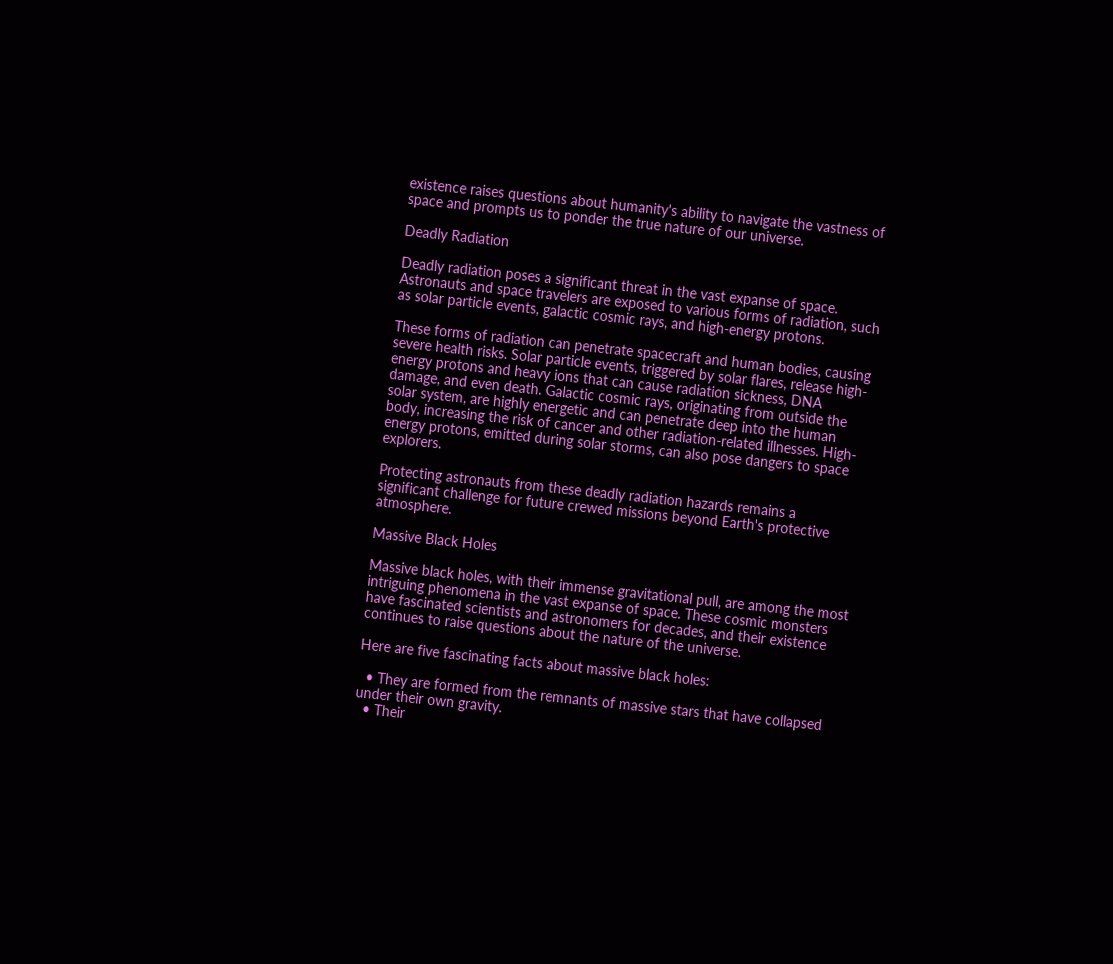existence raises questions about humanity's ability to navigate the vastness of space and prompts us to ponder the true nature of our universe.

Deadly Radiation

Deadly radiation poses a significant threat in the vast expanse of space. Astronauts and space travelers are exposed to various forms of radiation, such as solar particle events, galactic cosmic rays, and high-energy protons.

These forms of radiation can penetrate spacecraft and human bodies, causing severe health risks. Solar particle events, triggered by solar flares, release high-energy protons and heavy ions that can cause radiation sickness, DNA damage, and even death. Galactic cosmic rays, originating from outside the solar system, are highly energetic and can penetrate deep into the human body, increasing the risk of cancer and other radiation-related illnesses. High-energy protons, emitted during solar storms, can also pose dangers to space explorers.

Protecting astronauts from these deadly radiation hazards remains a significant challenge for future crewed missions beyond Earth's protective atmosphere.

Massive Black Holes

Massive black holes, with their immense gravitational pull, are among the most intriguing phenomena in the vast expanse of space. These cosmic monsters have fascinated scientists and astronomers for decades, and their existence continues to raise questions about the nature of the universe.

Here are five fascinating facts about massive black holes:

  • They are formed from the remnants of massive stars that have collapsed under their own gravity.
  • Their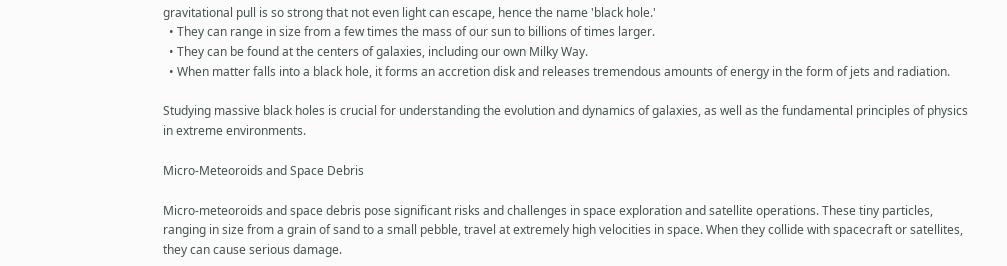gravitational pull is so strong that not even light can escape, hence the name 'black hole.'
  • They can range in size from a few times the mass of our sun to billions of times larger.
  • They can be found at the centers of galaxies, including our own Milky Way.
  • When matter falls into a black hole, it forms an accretion disk and releases tremendous amounts of energy in the form of jets and radiation.

Studying massive black holes is crucial for understanding the evolution and dynamics of galaxies, as well as the fundamental principles of physics in extreme environments.

Micro-Meteoroids and Space Debris

Micro-meteoroids and space debris pose significant risks and challenges in space exploration and satellite operations. These tiny particles, ranging in size from a grain of sand to a small pebble, travel at extremely high velocities in space. When they collide with spacecraft or satellites, they can cause serious damage.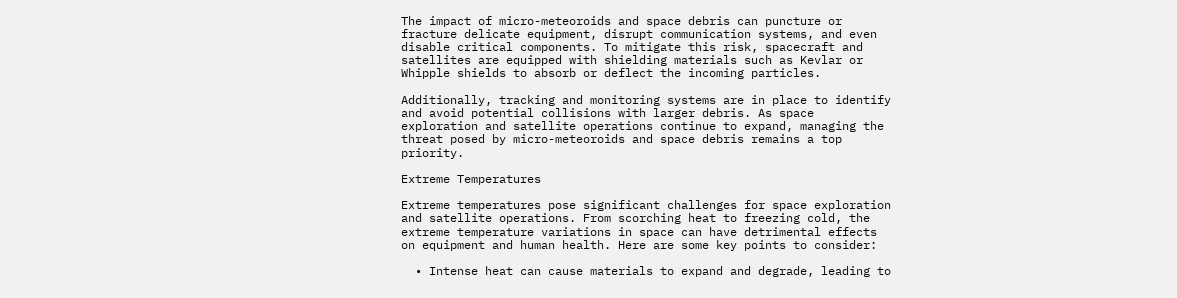The impact of micro-meteoroids and space debris can puncture or fracture delicate equipment, disrupt communication systems, and even disable critical components. To mitigate this risk, spacecraft and satellites are equipped with shielding materials such as Kevlar or Whipple shields to absorb or deflect the incoming particles.

Additionally, tracking and monitoring systems are in place to identify and avoid potential collisions with larger debris. As space exploration and satellite operations continue to expand, managing the threat posed by micro-meteoroids and space debris remains a top priority.

Extreme Temperatures

Extreme temperatures pose significant challenges for space exploration and satellite operations. From scorching heat to freezing cold, the extreme temperature variations in space can have detrimental effects on equipment and human health. Here are some key points to consider:

  • Intense heat can cause materials to expand and degrade, leading to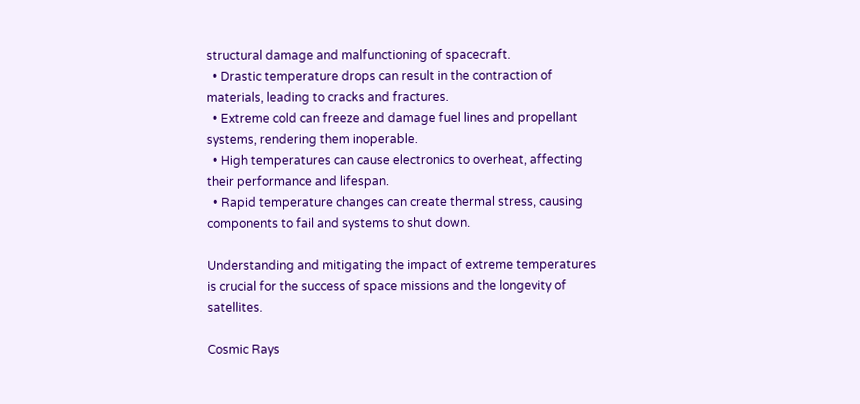structural damage and malfunctioning of spacecraft.
  • Drastic temperature drops can result in the contraction of materials, leading to cracks and fractures.
  • Extreme cold can freeze and damage fuel lines and propellant systems, rendering them inoperable.
  • High temperatures can cause electronics to overheat, affecting their performance and lifespan.
  • Rapid temperature changes can create thermal stress, causing components to fail and systems to shut down.

Understanding and mitigating the impact of extreme temperatures is crucial for the success of space missions and the longevity of satellites.

Cosmic Rays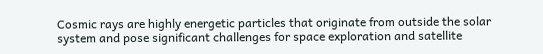Cosmic rays are highly energetic particles that originate from outside the solar system and pose significant challenges for space exploration and satellite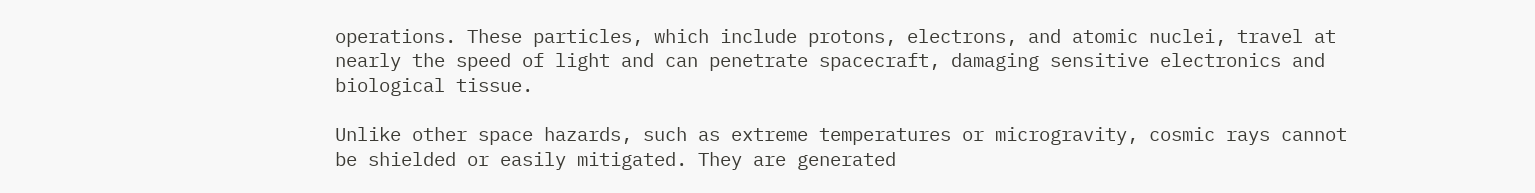operations. These particles, which include protons, electrons, and atomic nuclei, travel at nearly the speed of light and can penetrate spacecraft, damaging sensitive electronics and biological tissue.

Unlike other space hazards, such as extreme temperatures or microgravity, cosmic rays cannot be shielded or easily mitigated. They are generated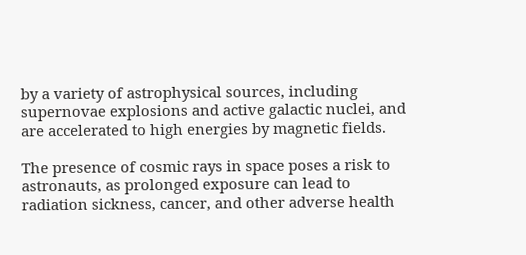by a variety of astrophysical sources, including supernovae explosions and active galactic nuclei, and are accelerated to high energies by magnetic fields.

The presence of cosmic rays in space poses a risk to astronauts, as prolonged exposure can lead to radiation sickness, cancer, and other adverse health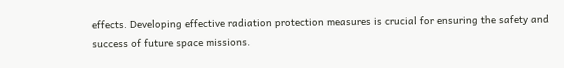effects. Developing effective radiation protection measures is crucial for ensuring the safety and success of future space missions.